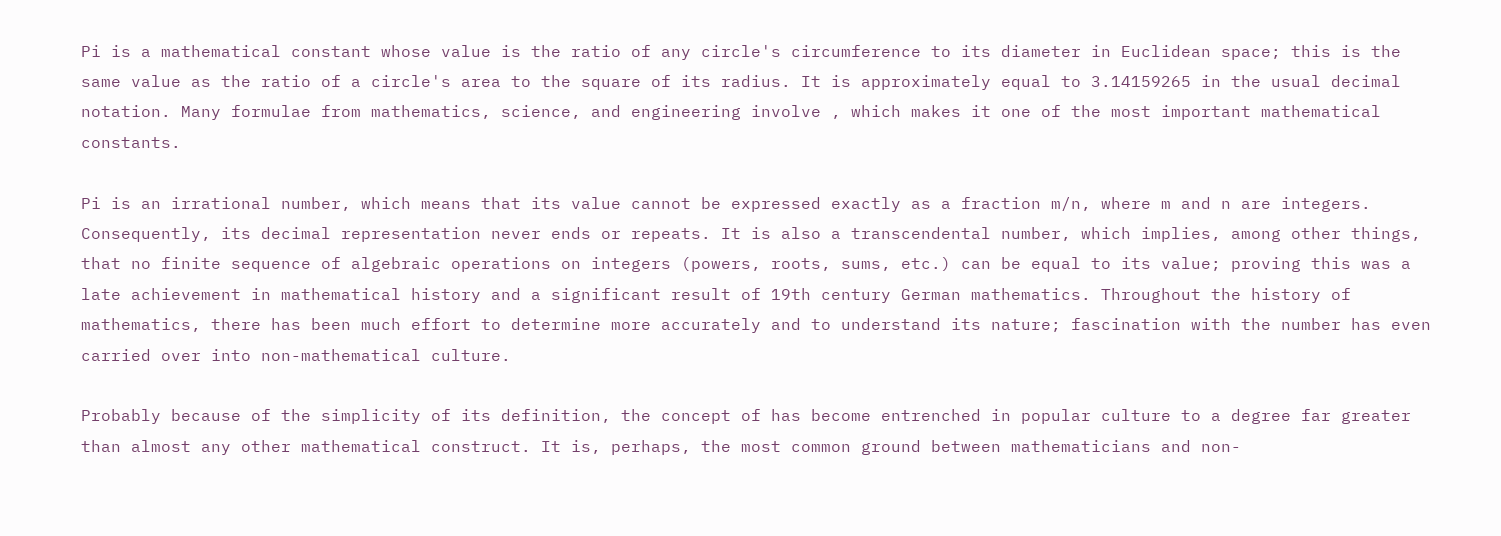Pi is a mathematical constant whose value is the ratio of any circle's circumference to its diameter in Euclidean space; this is the same value as the ratio of a circle's area to the square of its radius. It is approximately equal to 3.14159265 in the usual decimal notation. Many formulae from mathematics, science, and engineering involve , which makes it one of the most important mathematical constants.

Pi is an irrational number, which means that its value cannot be expressed exactly as a fraction m/n, where m and n are integers. Consequently, its decimal representation never ends or repeats. It is also a transcendental number, which implies, among other things, that no finite sequence of algebraic operations on integers (powers, roots, sums, etc.) can be equal to its value; proving this was a late achievement in mathematical history and a significant result of 19th century German mathematics. Throughout the history of mathematics, there has been much effort to determine more accurately and to understand its nature; fascination with the number has even carried over into non-mathematical culture.

Probably because of the simplicity of its definition, the concept of has become entrenched in popular culture to a degree far greater than almost any other mathematical construct. It is, perhaps, the most common ground between mathematicians and non-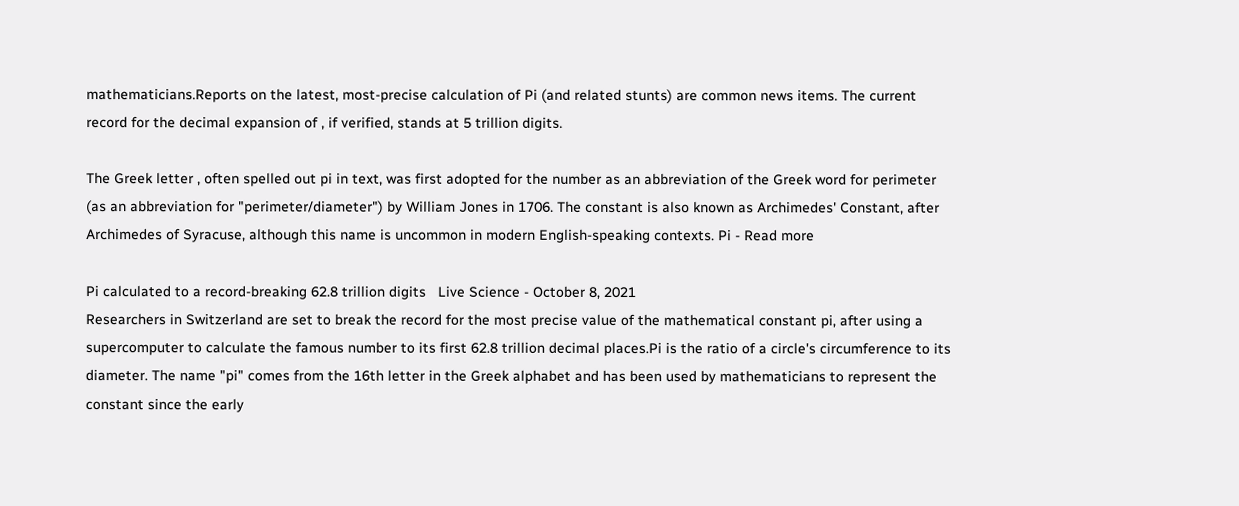mathematicians.Reports on the latest, most-precise calculation of Pi (and related stunts) are common news items. The current record for the decimal expansion of , if verified, stands at 5 trillion digits.

The Greek letter , often spelled out pi in text, was first adopted for the number as an abbreviation of the Greek word for perimeter (as an abbreviation for "perimeter/diameter") by William Jones in 1706. The constant is also known as Archimedes' Constant, after Archimedes of Syracuse, although this name is uncommon in modern English-speaking contexts. Pi - Read more

Pi calculated to a record-breaking 62.8 trillion digits   Live Science - October 8, 2021
Researchers in Switzerland are set to break the record for the most precise value of the mathematical constant pi, after using a supercomputer to calculate the famous number to its first 62.8 trillion decimal places.Pi is the ratio of a circle's circumference to its diameter. The name "pi" comes from the 16th letter in the Greek alphabet and has been used by mathematicians to represent the constant since the early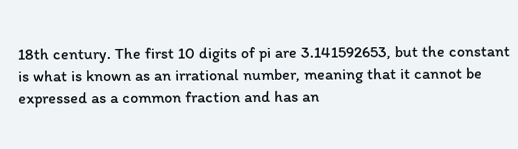18th century. The first 10 digits of pi are 3.141592653, but the constant is what is known as an irrational number, meaning that it cannot be expressed as a common fraction and has an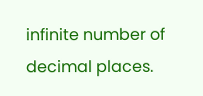infinite number of decimal places.